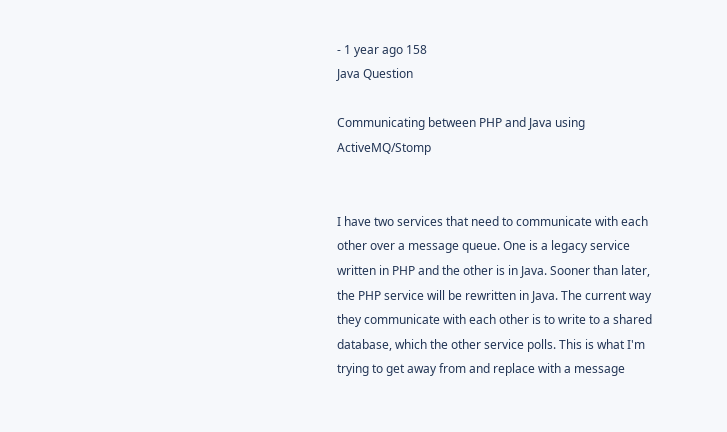- 1 year ago 158
Java Question

Communicating between PHP and Java using ActiveMQ/Stomp


I have two services that need to communicate with each other over a message queue. One is a legacy service written in PHP and the other is in Java. Sooner than later, the PHP service will be rewritten in Java. The current way they communicate with each other is to write to a shared database, which the other service polls. This is what I'm trying to get away from and replace with a message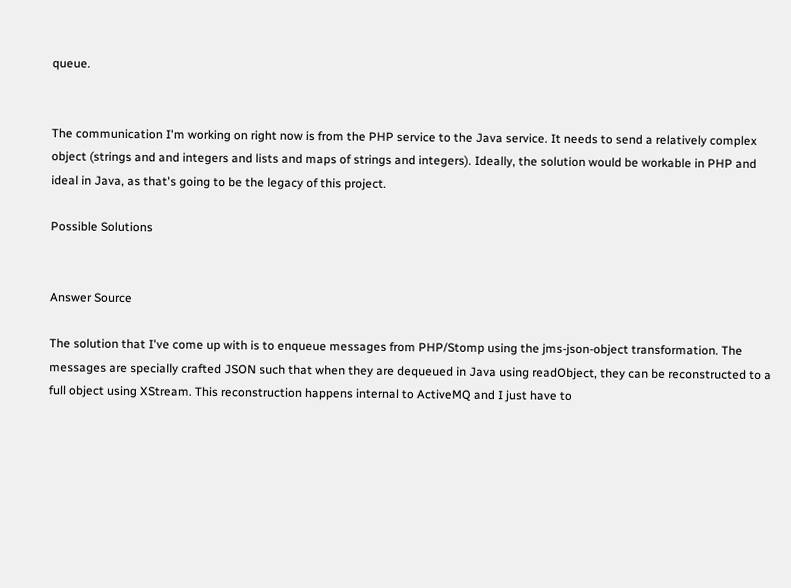queue.


The communication I'm working on right now is from the PHP service to the Java service. It needs to send a relatively complex object (strings and and integers and lists and maps of strings and integers). Ideally, the solution would be workable in PHP and ideal in Java, as that's going to be the legacy of this project.

Possible Solutions


Answer Source

The solution that I've come up with is to enqueue messages from PHP/Stomp using the jms-json-object transformation. The messages are specially crafted JSON such that when they are dequeued in Java using readObject, they can be reconstructed to a full object using XStream. This reconstruction happens internal to ActiveMQ and I just have to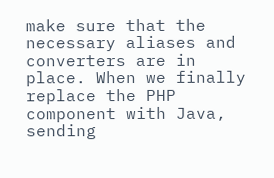make sure that the necessary aliases and converters are in place. When we finally replace the PHP component with Java, sending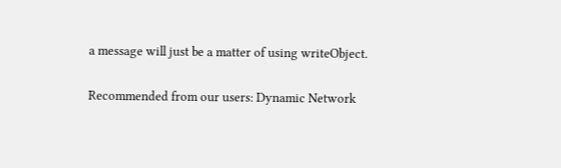a message will just be a matter of using writeObject.

Recommended from our users: Dynamic Network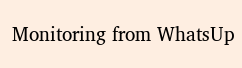Monitoring from WhatsUp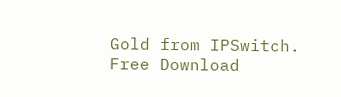Gold from IPSwitch. Free Download